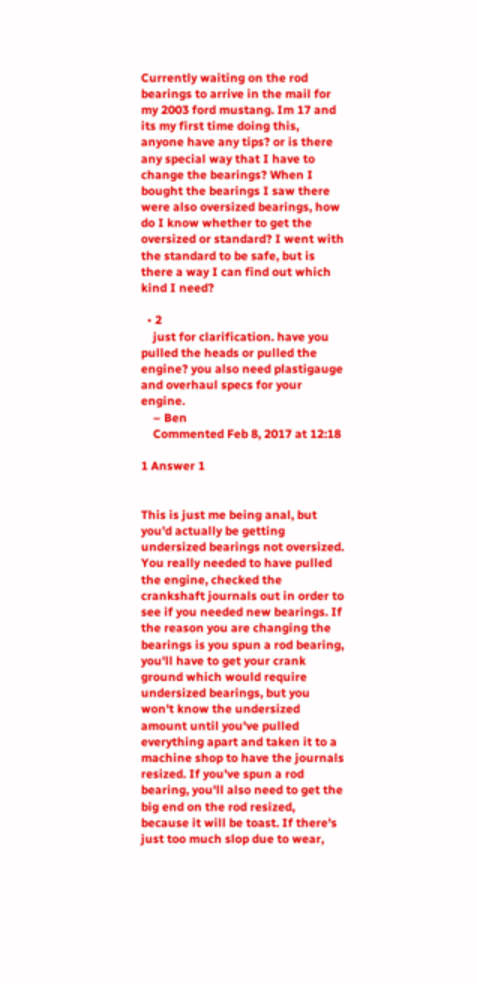Currently waiting on the rod bearings to arrive in the mail for my 2003 ford mustang. Im 17 and its my first time doing this, anyone have any tips? or is there any special way that I have to change the bearings? When I bought the bearings I saw there were also oversized bearings, how do I know whether to get the oversized or standard? I went with the standard to be safe, but is there a way I can find out which kind I need?

  • 2
    just for clarification. have you pulled the heads or pulled the engine? you also need plastigauge and overhaul specs for your engine.
    – Ben
    Commented Feb 8, 2017 at 12:18

1 Answer 1


This is just me being anal, but you'd actually be getting undersized bearings not oversized. You really needed to have pulled the engine, checked the crankshaft journals out in order to see if you needed new bearings. If the reason you are changing the bearings is you spun a rod bearing, you'll have to get your crank ground which would require undersized bearings, but you won't know the undersized amount until you've pulled everything apart and taken it to a machine shop to have the journals resized. If you've spun a rod bearing, you'll also need to get the big end on the rod resized, because it will be toast. If there's just too much slop due to wear,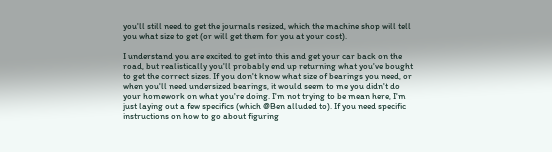you'll still need to get the journals resized, which the machine shop will tell you what size to get (or will get them for you at your cost).

I understand you are excited to get into this and get your car back on the road, but realistically you'll probably end up returning what you've bought to get the correct sizes. If you don't know what size of bearings you need, or when you'll need undersized bearings, it would seem to me you didn't do your homework on what you're doing. I'm not trying to be mean here, I'm just laying out a few specifics (which @Ben alluded to). If you need specific instructions on how to go about figuring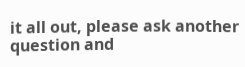it all out, please ask another question and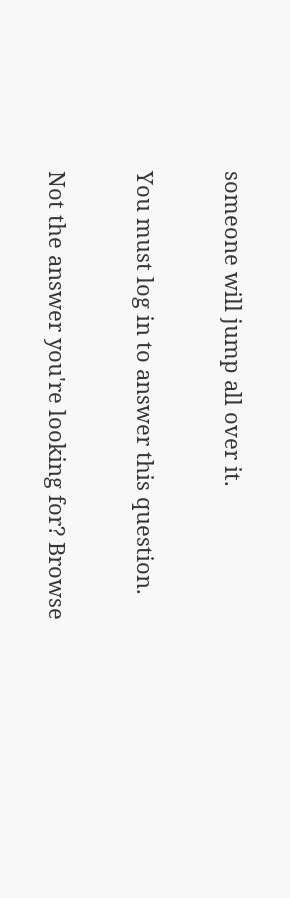someone will jump all over it.

You must log in to answer this question.

Not the answer you're looking for? Browse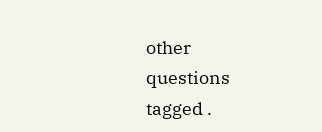other questions tagged .